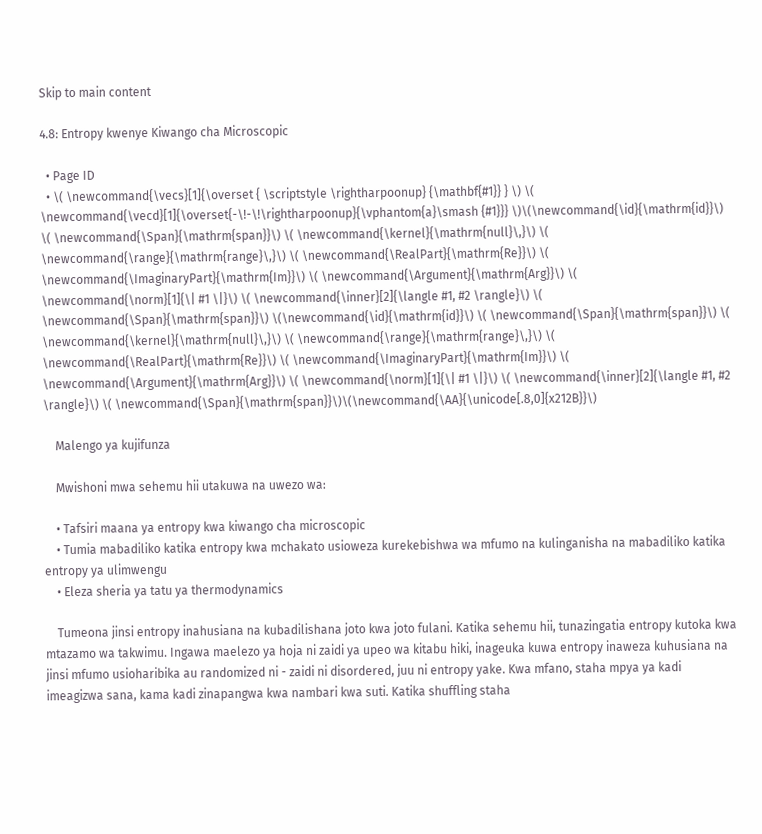Skip to main content

4.8: Entropy kwenye Kiwango cha Microscopic

  • Page ID
  • \( \newcommand{\vecs}[1]{\overset { \scriptstyle \rightharpoonup} {\mathbf{#1}} } \) \( \newcommand{\vecd}[1]{\overset{-\!-\!\rightharpoonup}{\vphantom{a}\smash {#1}}} \)\(\newcommand{\id}{\mathrm{id}}\) \( \newcommand{\Span}{\mathrm{span}}\) \( \newcommand{\kernel}{\mathrm{null}\,}\) \( \newcommand{\range}{\mathrm{range}\,}\) \( \newcommand{\RealPart}{\mathrm{Re}}\) \( \newcommand{\ImaginaryPart}{\mathrm{Im}}\) \( \newcommand{\Argument}{\mathrm{Arg}}\) \( \newcommand{\norm}[1]{\| #1 \|}\) \( \newcommand{\inner}[2]{\langle #1, #2 \rangle}\) \( \newcommand{\Span}{\mathrm{span}}\) \(\newcommand{\id}{\mathrm{id}}\) \( \newcommand{\Span}{\mathrm{span}}\) \( \newcommand{\kernel}{\mathrm{null}\,}\) \( \newcommand{\range}{\mathrm{range}\,}\) \( \newcommand{\RealPart}{\mathrm{Re}}\) \( \newcommand{\ImaginaryPart}{\mathrm{Im}}\) \( \newcommand{\Argument}{\mathrm{Arg}}\) \( \newcommand{\norm}[1]{\| #1 \|}\) \( \newcommand{\inner}[2]{\langle #1, #2 \rangle}\) \( \newcommand{\Span}{\mathrm{span}}\)\(\newcommand{\AA}{\unicode[.8,0]{x212B}}\)

    Malengo ya kujifunza

    Mwishoni mwa sehemu hii utakuwa na uwezo wa:

    • Tafsiri maana ya entropy kwa kiwango cha microscopic
    • Tumia mabadiliko katika entropy kwa mchakato usioweza kurekebishwa wa mfumo na kulinganisha na mabadiliko katika entropy ya ulimwengu
    • Eleza sheria ya tatu ya thermodynamics

    Tumeona jinsi entropy inahusiana na kubadilishana joto kwa joto fulani. Katika sehemu hii, tunazingatia entropy kutoka kwa mtazamo wa takwimu. Ingawa maelezo ya hoja ni zaidi ya upeo wa kitabu hiki, inageuka kuwa entropy inaweza kuhusiana na jinsi mfumo usioharibika au randomized ni - zaidi ni disordered, juu ni entropy yake. Kwa mfano, staha mpya ya kadi imeagizwa sana, kama kadi zinapangwa kwa nambari kwa suti. Katika shuffling staha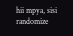hii mpya, sisi randomize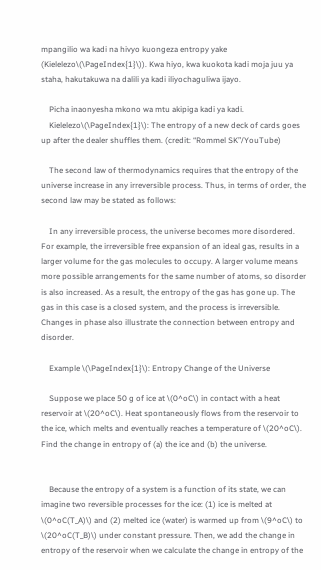mpangilio wa kadi na hivyo kuongeza entropy yake (Kielelezo\(\PageIndex{1}\)). Kwa hiyo, kwa kuokota kadi moja juu ya staha, hakutakuwa na dalili ya kadi iliyochaguliwa ijayo.

    Picha inaonyesha mkono wa mtu akipiga kadi ya kadi.
    Kielelezo\(\PageIndex{1}\): The entropy of a new deck of cards goes up after the dealer shuffles them. (credit: “Rommel SK”/YouTube)

    The second law of thermodynamics requires that the entropy of the universe increase in any irreversible process. Thus, in terms of order, the second law may be stated as follows:

    In any irreversible process, the universe becomes more disordered. For example, the irreversible free expansion of an ideal gas, results in a larger volume for the gas molecules to occupy. A larger volume means more possible arrangements for the same number of atoms, so disorder is also increased. As a result, the entropy of the gas has gone up. The gas in this case is a closed system, and the process is irreversible. Changes in phase also illustrate the connection between entropy and disorder.

    Example \(\PageIndex{1}\): Entropy Change of the Universe

    Suppose we place 50 g of ice at \(0^oC\) in contact with a heat reservoir at \(20^oC\). Heat spontaneously flows from the reservoir to the ice, which melts and eventually reaches a temperature of \(20^oC\). Find the change in entropy of (a) the ice and (b) the universe.


    Because the entropy of a system is a function of its state, we can imagine two reversible processes for the ice: (1) ice is melted at \(0^oC(T_A)\) and (2) melted ice (water) is warmed up from \(9^oC\) to \(20^oC(T_B)\) under constant pressure. Then, we add the change in entropy of the reservoir when we calculate the change in entropy of the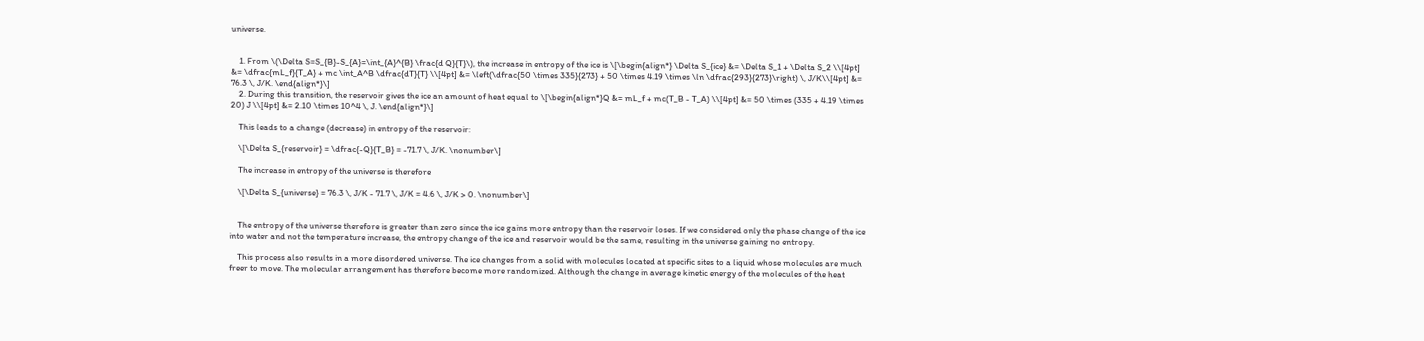universe.


    1. From \(\Delta S=S_{B}-S_{A}=\int_{A}^{B} \frac{d Q}{T}\), the increase in entropy of the ice is \[\begin{align*} \Delta S_{ice} &= \Delta S_1 + \Delta S_2 \\[4pt] &= \dfrac{mL_f}{T_A} + mc \int_A^B \dfrac{dT}{T} \\[4pt] &= \left(\dfrac{50 \times 335}{273} + 50 \times 4.19 \times \ln \dfrac{293}{273}\right) \, J/K\\[4pt] &= 76.3 \, J/K. \end{align*}\]
    2. During this transition, the reservoir gives the ice an amount of heat equal to \[\begin{align*}Q &= mL_f + mc(T_B - T_A) \\[4pt] &= 50 \times (335 + 4.19 \times 20) J \\[4pt] &= 2.10 \times 10^4 \, J. \end{align*}\]

    This leads to a change (decrease) in entropy of the reservoir:

    \[\Delta S_{reservoir} = \dfrac{-Q}{T_B} = -71.7 \, J/K. \nonumber\]

    The increase in entropy of the universe is therefore

    \[\Delta S_{universe} = 76.3 \, J/K - 71.7 \, J/K = 4.6 \, J/K > 0. \nonumber\]


    The entropy of the universe therefore is greater than zero since the ice gains more entropy than the reservoir loses. If we considered only the phase change of the ice into water and not the temperature increase, the entropy change of the ice and reservoir would be the same, resulting in the universe gaining no entropy.

    This process also results in a more disordered universe. The ice changes from a solid with molecules located at specific sites to a liquid whose molecules are much freer to move. The molecular arrangement has therefore become more randomized. Although the change in average kinetic energy of the molecules of the heat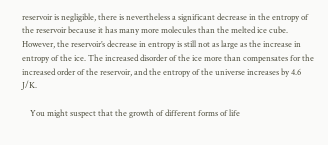reservoir is negligible, there is nevertheless a significant decrease in the entropy of the reservoir because it has many more molecules than the melted ice cube. However, the reservoir’s decrease in entropy is still not as large as the increase in entropy of the ice. The increased disorder of the ice more than compensates for the increased order of the reservoir, and the entropy of the universe increases by 4.6 J/K.

    You might suspect that the growth of different forms of life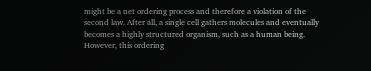might be a net ordering process and therefore a violation of the second law. After all, a single cell gathers molecules and eventually becomes a highly structured organism, such as a human being. However, this ordering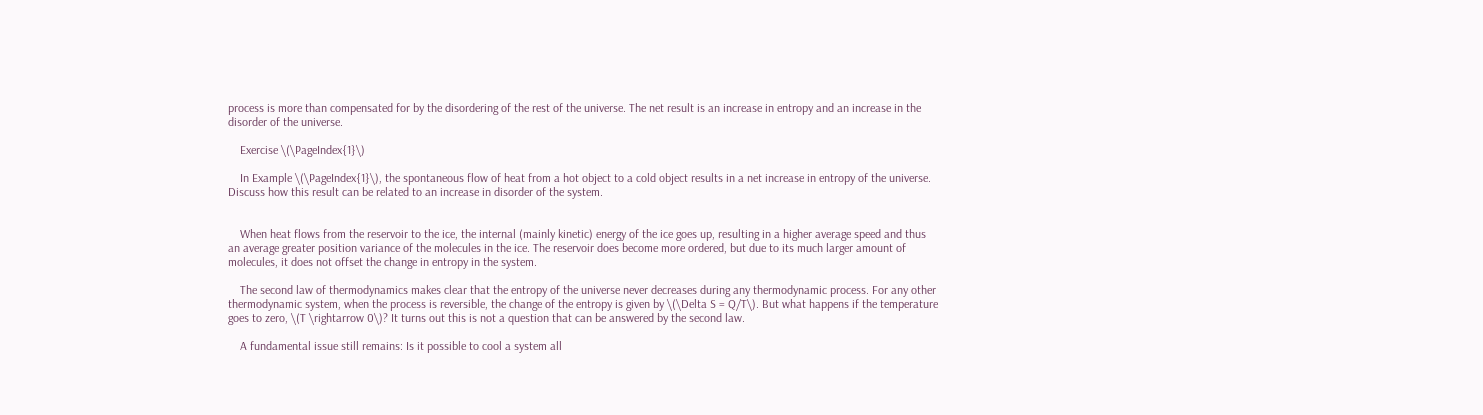process is more than compensated for by the disordering of the rest of the universe. The net result is an increase in entropy and an increase in the disorder of the universe.

    Exercise \(\PageIndex{1}\)

    In Example \(\PageIndex{1}\), the spontaneous flow of heat from a hot object to a cold object results in a net increase in entropy of the universe. Discuss how this result can be related to an increase in disorder of the system.


    When heat flows from the reservoir to the ice, the internal (mainly kinetic) energy of the ice goes up, resulting in a higher average speed and thus an average greater position variance of the molecules in the ice. The reservoir does become more ordered, but due to its much larger amount of molecules, it does not offset the change in entropy in the system.

    The second law of thermodynamics makes clear that the entropy of the universe never decreases during any thermodynamic process. For any other thermodynamic system, when the process is reversible, the change of the entropy is given by \(\Delta S = Q/T\). But what happens if the temperature goes to zero, \(T \rightarrow 0\)? It turns out this is not a question that can be answered by the second law.

    A fundamental issue still remains: Is it possible to cool a system all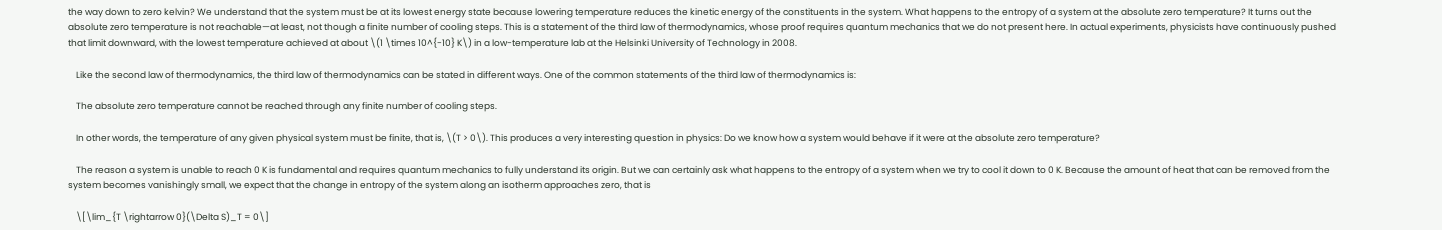the way down to zero kelvin? We understand that the system must be at its lowest energy state because lowering temperature reduces the kinetic energy of the constituents in the system. What happens to the entropy of a system at the absolute zero temperature? It turns out the absolute zero temperature is not reachable—at least, not though a finite number of cooling steps. This is a statement of the third law of thermodynamics, whose proof requires quantum mechanics that we do not present here. In actual experiments, physicists have continuously pushed that limit downward, with the lowest temperature achieved at about \(1 \times 10^{-10} K\) in a low-temperature lab at the Helsinki University of Technology in 2008.

    Like the second law of thermodynamics, the third law of thermodynamics can be stated in different ways. One of the common statements of the third law of thermodynamics is:

    The absolute zero temperature cannot be reached through any finite number of cooling steps.

    In other words, the temperature of any given physical system must be finite, that is, \(T > 0\). This produces a very interesting question in physics: Do we know how a system would behave if it were at the absolute zero temperature?

    The reason a system is unable to reach 0 K is fundamental and requires quantum mechanics to fully understand its origin. But we can certainly ask what happens to the entropy of a system when we try to cool it down to 0 K. Because the amount of heat that can be removed from the system becomes vanishingly small, we expect that the change in entropy of the system along an isotherm approaches zero, that is

    \[\lim_{T \rightarrow 0}(\Delta S)_T = 0\]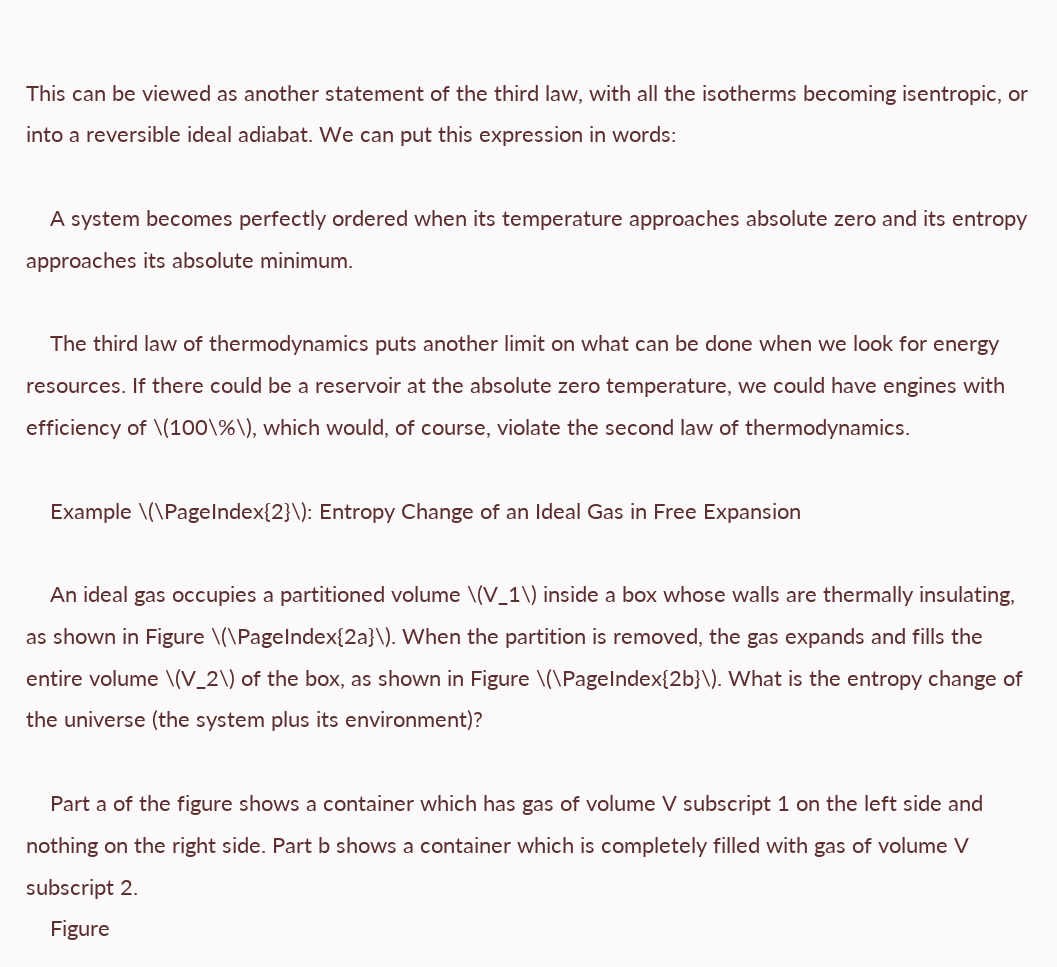This can be viewed as another statement of the third law, with all the isotherms becoming isentropic, or into a reversible ideal adiabat. We can put this expression in words:

    A system becomes perfectly ordered when its temperature approaches absolute zero and its entropy approaches its absolute minimum.

    The third law of thermodynamics puts another limit on what can be done when we look for energy resources. If there could be a reservoir at the absolute zero temperature, we could have engines with efficiency of \(100\%\), which would, of course, violate the second law of thermodynamics.

    Example \(\PageIndex{2}\): Entropy Change of an Ideal Gas in Free Expansion

    An ideal gas occupies a partitioned volume \(V_1\) inside a box whose walls are thermally insulating, as shown in Figure \(\PageIndex{2a}\). When the partition is removed, the gas expands and fills the entire volume \(V_2\) of the box, as shown in Figure \(\PageIndex{2b}\). What is the entropy change of the universe (the system plus its environment)?

    Part a of the figure shows a container which has gas of volume V subscript 1 on the left side and nothing on the right side. Part b shows a container which is completely filled with gas of volume V subscript 2.
    Figure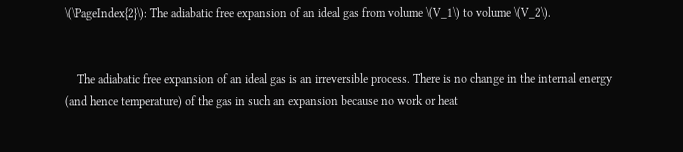\(\PageIndex{2}\): The adiabatic free expansion of an ideal gas from volume \(V_1\) to volume \(V_2\).


    The adiabatic free expansion of an ideal gas is an irreversible process. There is no change in the internal energy (and hence temperature) of the gas in such an expansion because no work or heat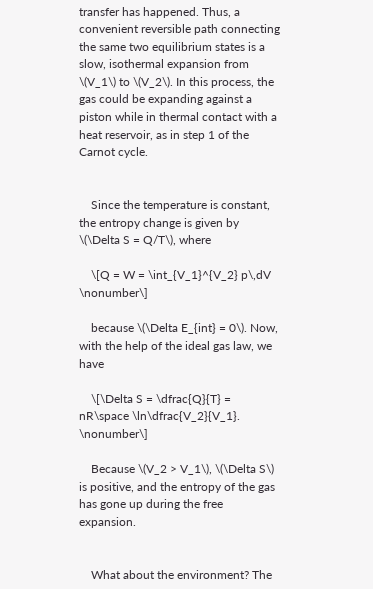transfer has happened. Thus, a convenient reversible path connecting the same two equilibrium states is a slow, isothermal expansion from \(V_1\) to \(V_2\). In this process, the gas could be expanding against a piston while in thermal contact with a heat reservoir, as in step 1 of the Carnot cycle.


    Since the temperature is constant, the entropy change is given by \(\Delta S = Q/T\), where

    \[Q = W = \int_{V_1}^{V_2} p\,dV \nonumber\]

    because \(\Delta E_{int} = 0\). Now, with the help of the ideal gas law, we have

    \[\Delta S = \dfrac{Q}{T} = nR\space \ln\dfrac{V_2}{V_1}. \nonumber\]

    Because \(V_2 > V_1\), \(\Delta S\) is positive, and the entropy of the gas has gone up during the free expansion.


    What about the environment? The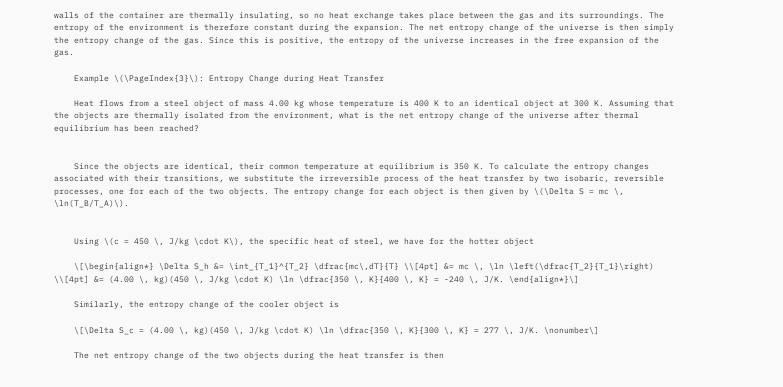walls of the container are thermally insulating, so no heat exchange takes place between the gas and its surroundings. The entropy of the environment is therefore constant during the expansion. The net entropy change of the universe is then simply the entropy change of the gas. Since this is positive, the entropy of the universe increases in the free expansion of the gas.

    Example \(\PageIndex{3}\): Entropy Change during Heat Transfer

    Heat flows from a steel object of mass 4.00 kg whose temperature is 400 K to an identical object at 300 K. Assuming that the objects are thermally isolated from the environment, what is the net entropy change of the universe after thermal equilibrium has been reached?


    Since the objects are identical, their common temperature at equilibrium is 350 K. To calculate the entropy changes associated with their transitions, we substitute the irreversible process of the heat transfer by two isobaric, reversible processes, one for each of the two objects. The entropy change for each object is then given by \(\Delta S = mc \, \ln(T_B/T_A)\).


    Using \(c = 450 \, J/kg \cdot K\), the specific heat of steel, we have for the hotter object

    \[\begin{align*} \Delta S_h &= \int_{T_1}^{T_2} \dfrac{mc\,dT}{T} \\[4pt] &= mc \, \ln \left(\dfrac{T_2}{T_1}\right) \\[4pt] &= (4.00 \, kg)(450 \, J/kg \cdot K) \ln \dfrac{350 \, K}{400 \, K} = -240 \, J/K. \end{align*}\]

    Similarly, the entropy change of the cooler object is

    \[\Delta S_c = (4.00 \, kg)(450 \, J/kg \cdot K) \ln \dfrac{350 \, K}{300 \, K} = 277 \, J/K. \nonumber\]

    The net entropy change of the two objects during the heat transfer is then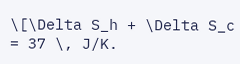\[\Delta S_h + \Delta S_c = 37 \, J/K.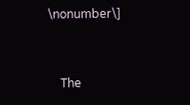\nonumber\]


    The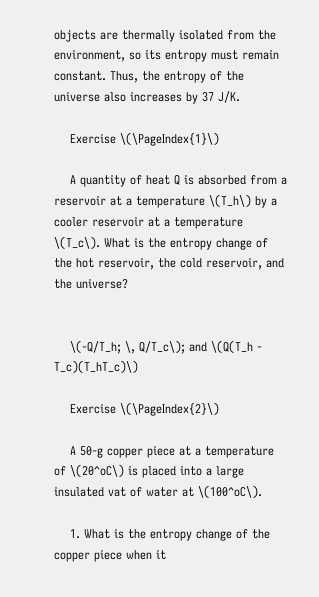objects are thermally isolated from the environment, so its entropy must remain constant. Thus, the entropy of the universe also increases by 37 J/K.

    Exercise \(\PageIndex{1}\)

    A quantity of heat Q is absorbed from a reservoir at a temperature \(T_h\) by a cooler reservoir at a temperature \(T_c\). What is the entropy change of the hot reservoir, the cold reservoir, and the universe?


    \(-Q/T_h; \, Q/T_c\); and \(Q(T_h - T_c)(T_hT_c)\)

    Exercise \(\PageIndex{2}\)

    A 50-g copper piece at a temperature of \(20^oC\) is placed into a large insulated vat of water at \(100^oC\).

    1. What is the entropy change of the copper piece when it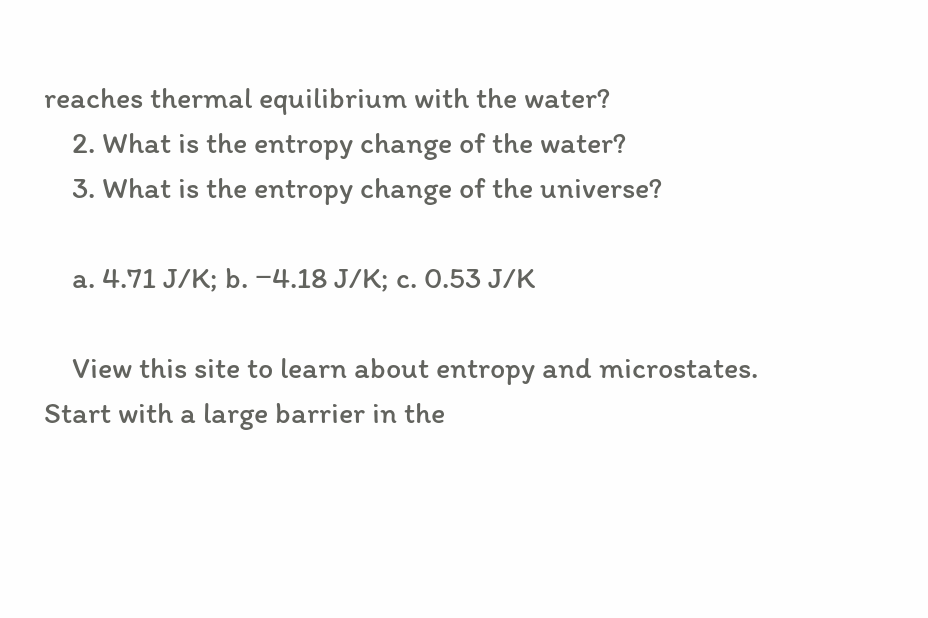reaches thermal equilibrium with the water?
    2. What is the entropy change of the water?
    3. What is the entropy change of the universe?

    a. 4.71 J/K; b. −4.18 J/K; c. 0.53 J/K

    View this site to learn about entropy and microstates. Start with a large barrier in the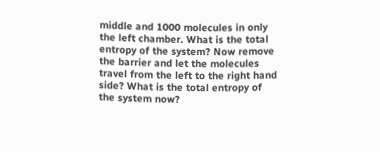middle and 1000 molecules in only the left chamber. What is the total entropy of the system? Now remove the barrier and let the molecules travel from the left to the right hand side? What is the total entropy of the system now?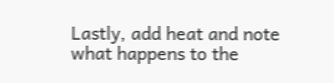Lastly, add heat and note what happens to the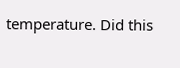temperature. Did this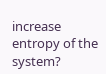increase entropy of the system?